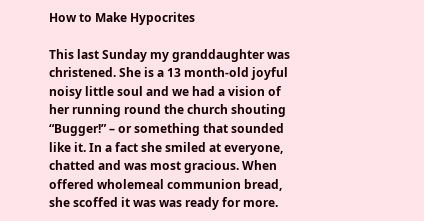How to Make Hypocrites

This last Sunday my granddaughter was christened. She is a 13 month-old joyful noisy little soul and we had a vision of her running round the church shouting “Bugger!” – or something that sounded like it. In a fact she smiled at everyone, chatted and was most gracious. When offered wholemeal communion bread, she scoffed it was was ready for more.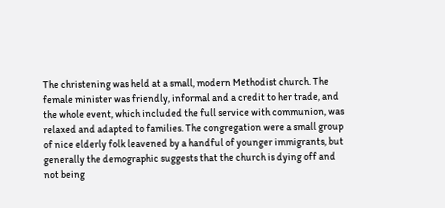The christening was held at a small, modern Methodist church. The female minister was friendly, informal and a credit to her trade, and the whole event, which included the full service with communion, was relaxed and adapted to families. The congregation were a small group of nice elderly folk leavened by a handful of younger immigrants, but generally the demographic suggests that the church is dying off and not being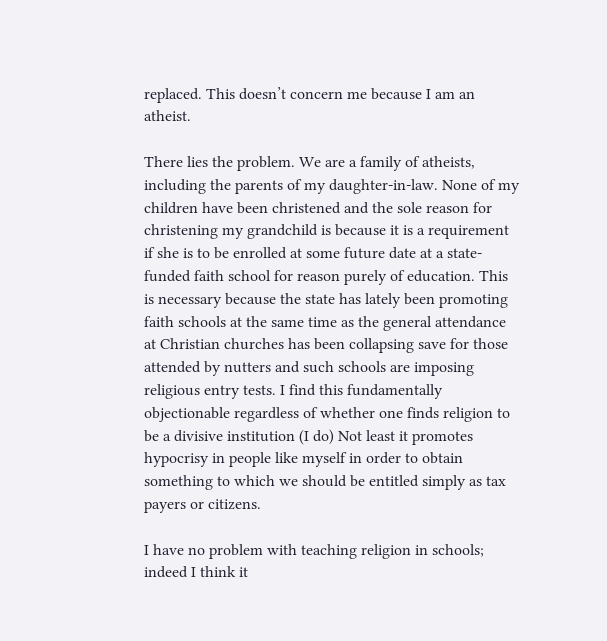replaced. This doesn’t concern me because I am an atheist.

There lies the problem. We are a family of atheists, including the parents of my daughter-in-law. None of my children have been christened and the sole reason for christening my grandchild is because it is a requirement if she is to be enrolled at some future date at a state-funded faith school for reason purely of education. This is necessary because the state has lately been promoting faith schools at the same time as the general attendance at Christian churches has been collapsing save for those attended by nutters and such schools are imposing religious entry tests. I find this fundamentally objectionable regardless of whether one finds religion to be a divisive institution (I do) Not least it promotes hypocrisy in people like myself in order to obtain something to which we should be entitled simply as tax payers or citizens.

I have no problem with teaching religion in schools; indeed I think it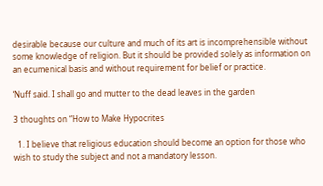desirable because our culture and much of its art is incomprehensible without some knowledge of religion. But it should be provided solely as information on an ecumenical basis and without requirement for belief or practice.

‘Nuff said. I shall go and mutter to the dead leaves in the garden

3 thoughts on “How to Make Hypocrites

  1. I believe that religious education should become an option for those who wish to study the subject and not a mandatory lesson.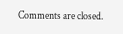Comments are closed.